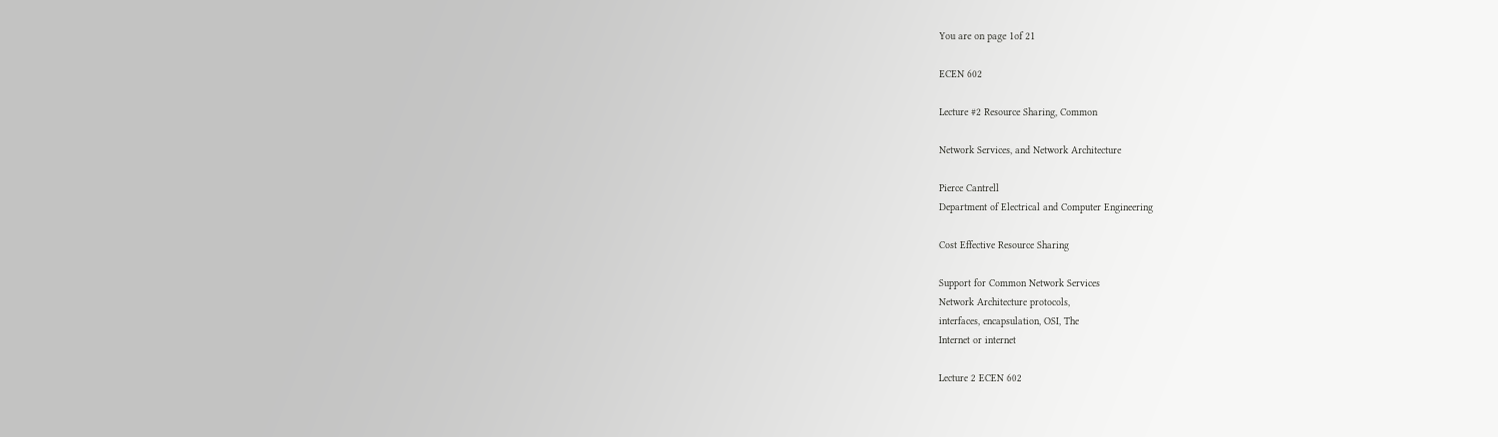You are on page 1of 21

ECEN 602

Lecture #2 Resource Sharing, Common

Network Services, and Network Architecture

Pierce Cantrell
Department of Electrical and Computer Engineering

Cost Effective Resource Sharing

Support for Common Network Services
Network Architecture protocols,
interfaces, encapsulation, OSI, The
Internet or internet

Lecture 2 ECEN 602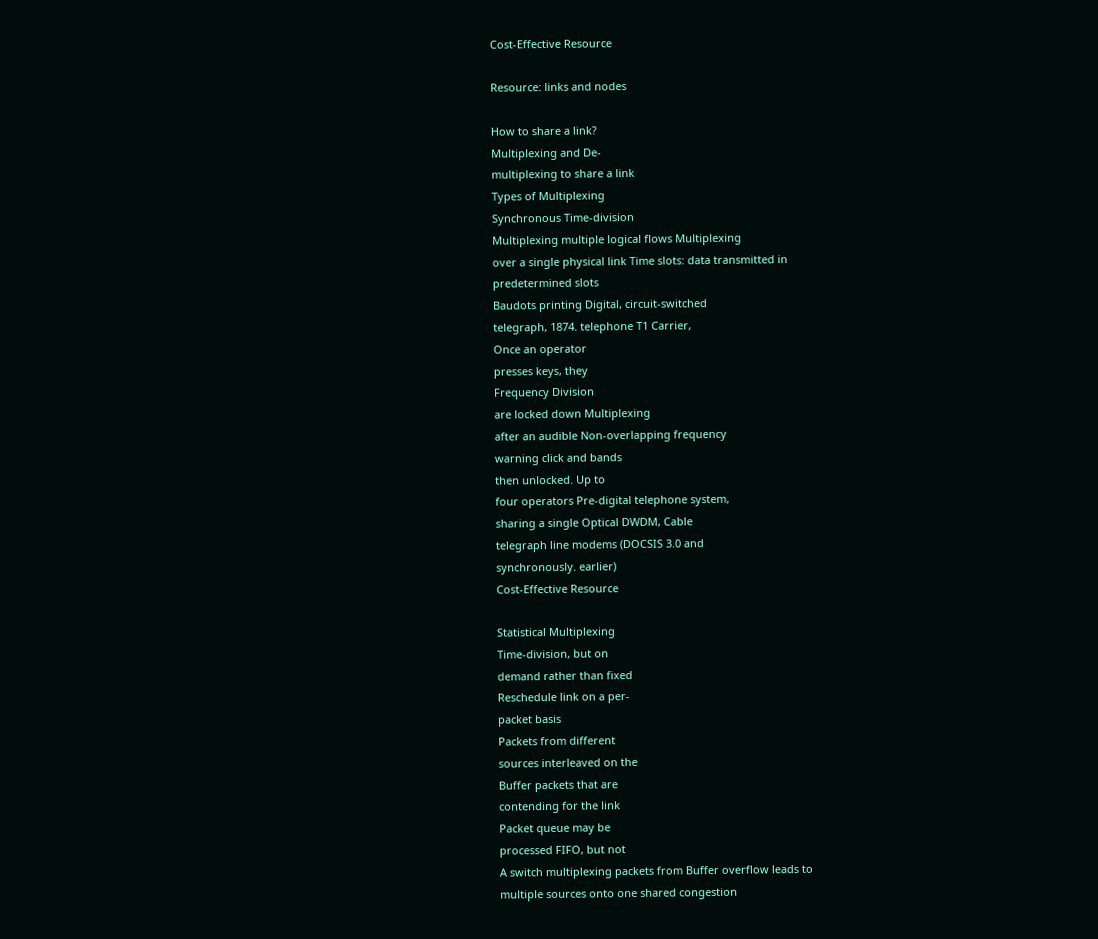Cost-Effective Resource

Resource: links and nodes

How to share a link?
Multiplexing and De-
multiplexing to share a link
Types of Multiplexing
Synchronous Time-division
Multiplexing multiple logical flows Multiplexing
over a single physical link Time slots: data transmitted in
predetermined slots
Baudots printing Digital, circuit-switched
telegraph, 1874. telephone T1 Carrier,
Once an operator
presses keys, they
Frequency Division
are locked down Multiplexing
after an audible Non-overlapping frequency
warning click and bands
then unlocked. Up to
four operators Pre-digital telephone system,
sharing a single Optical DWDM, Cable
telegraph line modems (DOCSIS 3.0 and
synchronously. earlier)
Cost-Effective Resource

Statistical Multiplexing
Time-division, but on
demand rather than fixed
Reschedule link on a per-
packet basis
Packets from different
sources interleaved on the
Buffer packets that are
contending for the link
Packet queue may be
processed FIFO, but not
A switch multiplexing packets from Buffer overflow leads to
multiple sources onto one shared congestion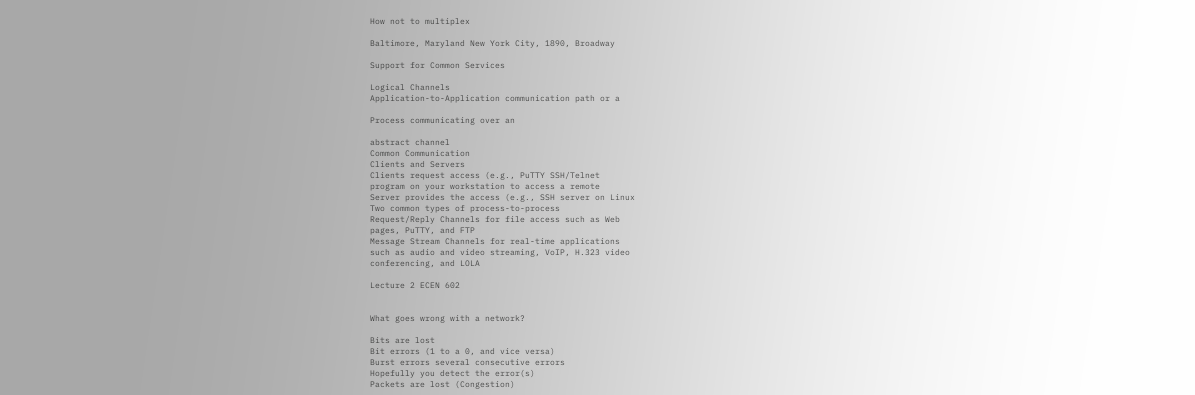How not to multiplex

Baltimore, Maryland New York City, 1890, Broadway

Support for Common Services

Logical Channels
Application-to-Application communication path or a

Process communicating over an

abstract channel
Common Communication
Clients and Servers
Clients request access (e.g., PuTTY SSH/Telnet
program on your workstation to access a remote
Server provides the access (e.g., SSH server on Linux
Two common types of process-to-process
Request/Reply Channels for file access such as Web
pages, PuTTY, and FTP
Message Stream Channels for real-time applications
such as audio and video streaming, VoIP, H.323 video
conferencing, and LOLA

Lecture 2 ECEN 602


What goes wrong with a network?

Bits are lost
Bit errors (1 to a 0, and vice versa)
Burst errors several consecutive errors
Hopefully you detect the error(s)
Packets are lost (Congestion)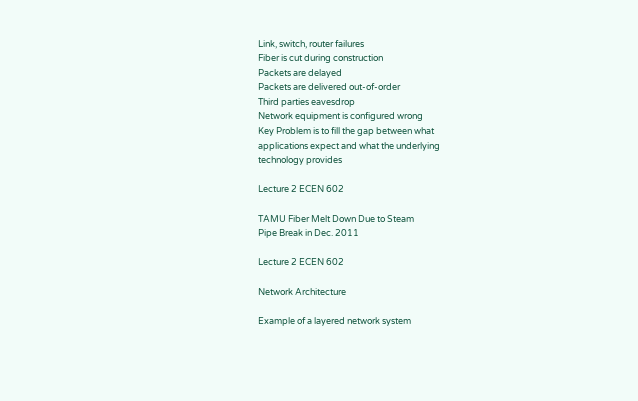Link, switch, router failures
Fiber is cut during construction
Packets are delayed
Packets are delivered out-of-order
Third parties eavesdrop
Network equipment is configured wrong
Key Problem is to fill the gap between what
applications expect and what the underlying
technology provides

Lecture 2 ECEN 602

TAMU Fiber Melt Down Due to Steam
Pipe Break in Dec. 2011

Lecture 2 ECEN 602

Network Architecture

Example of a layered network system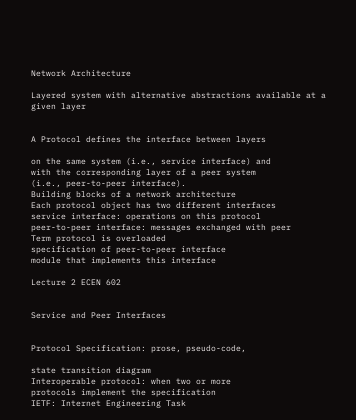Network Architecture

Layered system with alternative abstractions available at a given layer


A Protocol defines the interface between layers

on the same system (i.e., service interface) and
with the corresponding layer of a peer system
(i.e., peer-to-peer interface).
Building blocks of a network architecture
Each protocol object has two different interfaces
service interface: operations on this protocol
peer-to-peer interface: messages exchanged with peer
Term protocol is overloaded
specification of peer-to-peer interface
module that implements this interface

Lecture 2 ECEN 602


Service and Peer Interfaces


Protocol Specification: prose, pseudo-code,

state transition diagram
Interoperable protocol: when two or more
protocols implement the specification
IETF: Internet Engineering Task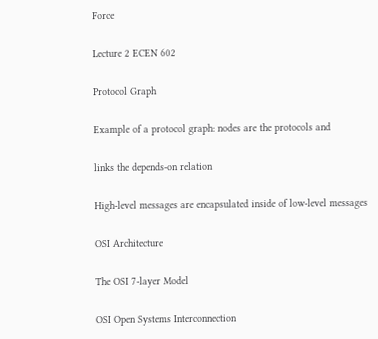Force

Lecture 2 ECEN 602

Protocol Graph

Example of a protocol graph: nodes are the protocols and

links the depends-on relation

High-level messages are encapsulated inside of low-level messages

OSI Architecture

The OSI 7-layer Model

OSI Open Systems Interconnection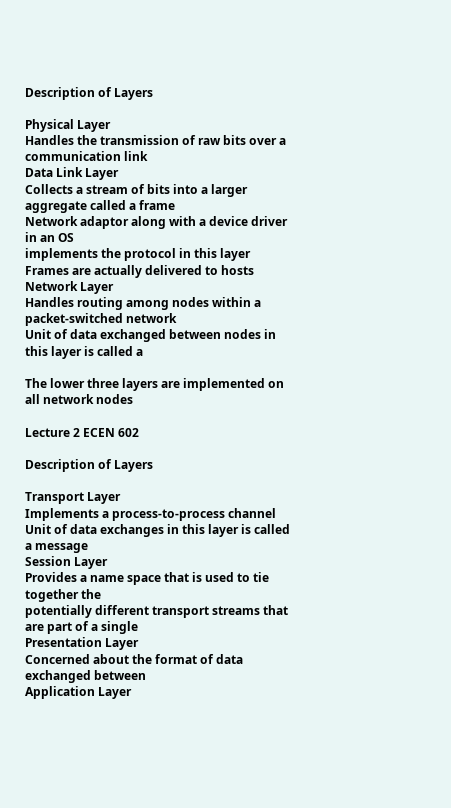Description of Layers

Physical Layer
Handles the transmission of raw bits over a communication link
Data Link Layer
Collects a stream of bits into a larger aggregate called a frame
Network adaptor along with a device driver in an OS
implements the protocol in this layer
Frames are actually delivered to hosts
Network Layer
Handles routing among nodes within a packet-switched network
Unit of data exchanged between nodes in this layer is called a

The lower three layers are implemented on all network nodes

Lecture 2 ECEN 602

Description of Layers

Transport Layer
Implements a process-to-process channel
Unit of data exchanges in this layer is called a message
Session Layer
Provides a name space that is used to tie together the
potentially different transport streams that are part of a single
Presentation Layer
Concerned about the format of data exchanged between
Application Layer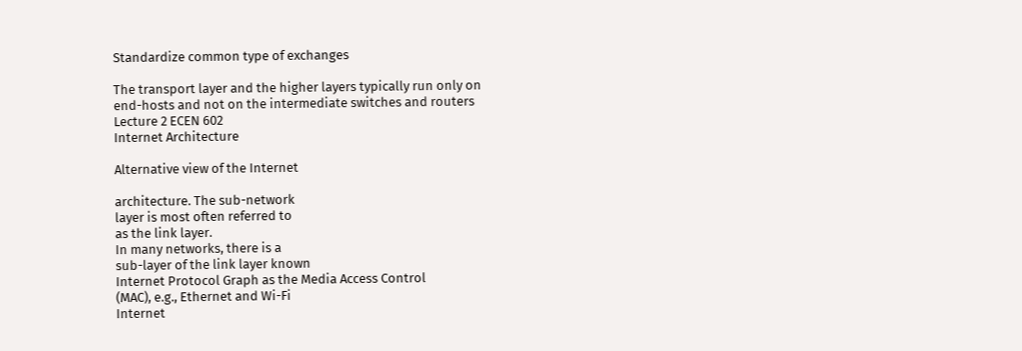Standardize common type of exchanges

The transport layer and the higher layers typically run only on
end-hosts and not on the intermediate switches and routers
Lecture 2 ECEN 602
Internet Architecture

Alternative view of the Internet

architecture. The sub-network
layer is most often referred to
as the link layer.
In many networks, there is a
sub-layer of the link layer known
Internet Protocol Graph as the Media Access Control
(MAC), e.g., Ethernet and Wi-Fi
Internet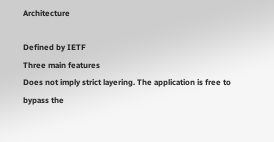Architecture

Defined by IETF
Three main features
Does not imply strict layering. The application is free to
bypass the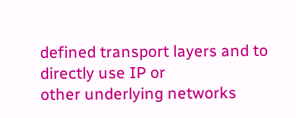defined transport layers and to directly use IP or
other underlying networks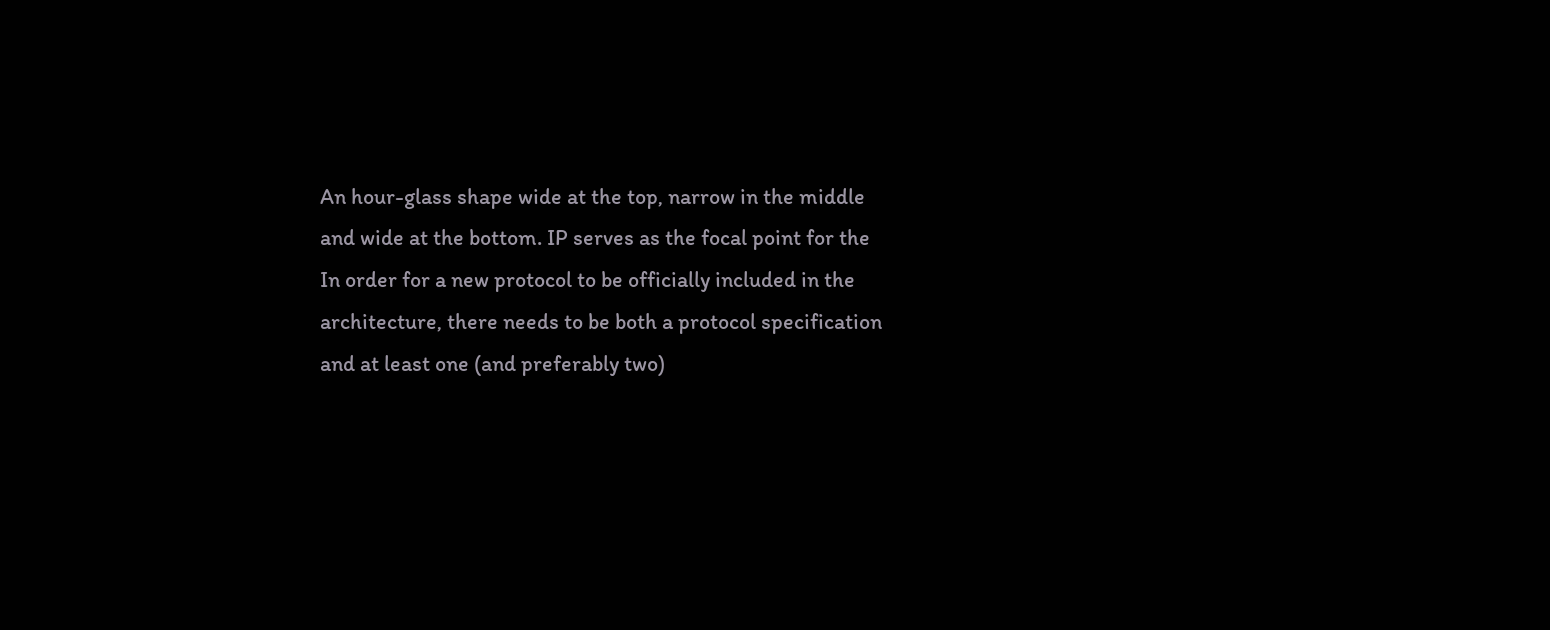An hour-glass shape wide at the top, narrow in the middle
and wide at the bottom. IP serves as the focal point for the
In order for a new protocol to be officially included in the
architecture, there needs to be both a protocol specification
and at least one (and preferably two)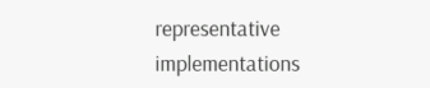representative
implementations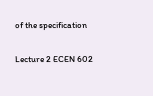of the specification

Lecture 2 ECEN 602